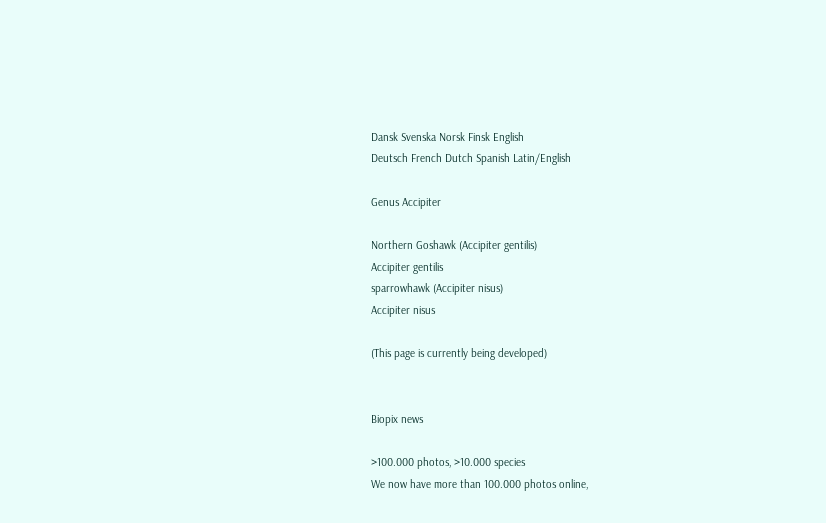Dansk Svenska Norsk Finsk English
Deutsch French Dutch Spanish Latin/English

Genus Accipiter

Northern Goshawk (Accipiter gentilis)
Accipiter gentilis
sparrowhawk (Accipiter nisus)
Accipiter nisus

(This page is currently being developed)


Biopix news

>100.000 photos, >10.000 species
We now have more than 100.000 photos online,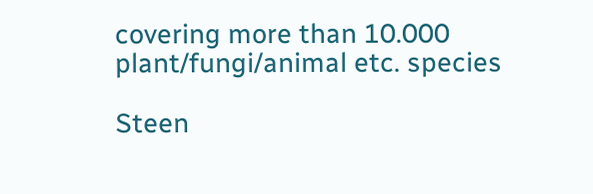covering more than 10.000 plant/fungi/animal etc. species

Steen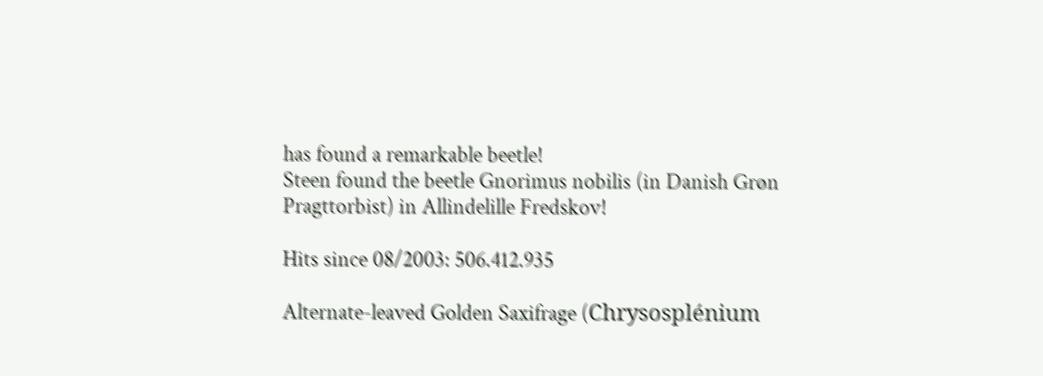has found a remarkable beetle!
Steen found the beetle Gnorimus nobilis (in Danish Grøn Pragttorbist) in Allindelille Fredskov!

Hits since 08/2003: 506.412.935

Alternate-leaved Golden Saxifrage (Chrysosplénium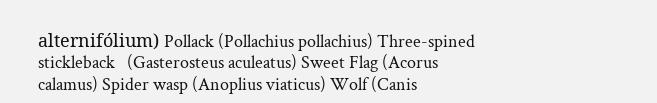alternifólium) Pollack (Pollachius pollachius) Three-spined stickleback   (Gasterosteus aculeatus) Sweet Flag (Acorus calamus) Spider wasp (Anoplius viaticus) Wolf (Canis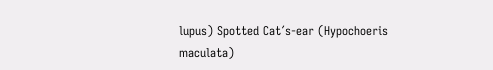lupus) Spotted Cat´s-ear (Hypochoeris maculata)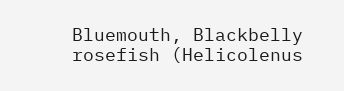Bluemouth, Blackbelly rosefish (Helicolenus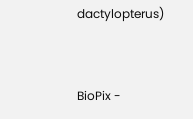dactylopterus)


BioPix -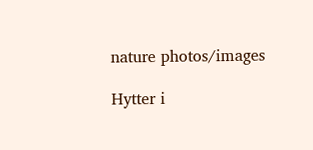nature photos/images

Hytter i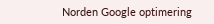Norden Google optimering